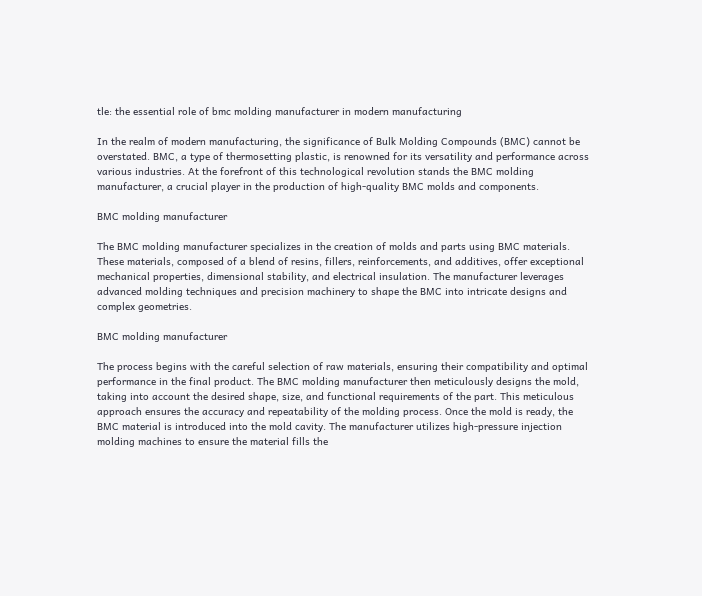tle: the essential role of bmc molding manufacturer in modern manufacturing

In the realm of modern manufacturing, the significance of Bulk Molding Compounds (BMC) cannot be overstated. BMC, a type of thermosetting plastic, is renowned for its versatility and performance across various industries. At the forefront of this technological revolution stands the BMC molding manufacturer, a crucial player in the production of high-quality BMC molds and components.

BMC molding manufacturer

The BMC molding manufacturer specializes in the creation of molds and parts using BMC materials. These materials, composed of a blend of resins, fillers, reinforcements, and additives, offer exceptional mechanical properties, dimensional stability, and electrical insulation. The manufacturer leverages advanced molding techniques and precision machinery to shape the BMC into intricate designs and complex geometries.

BMC molding manufacturer

The process begins with the careful selection of raw materials, ensuring their compatibility and optimal performance in the final product. The BMC molding manufacturer then meticulously designs the mold, taking into account the desired shape, size, and functional requirements of the part. This meticulous approach ensures the accuracy and repeatability of the molding process. Once the mold is ready, the BMC material is introduced into the mold cavity. The manufacturer utilizes high-pressure injection molding machines to ensure the material fills the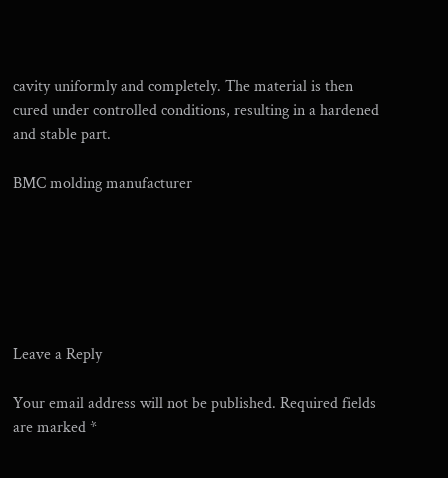cavity uniformly and completely. The material is then cured under controlled conditions, resulting in a hardened and stable part.

BMC molding manufacturer






Leave a Reply

Your email address will not be published. Required fields are marked *